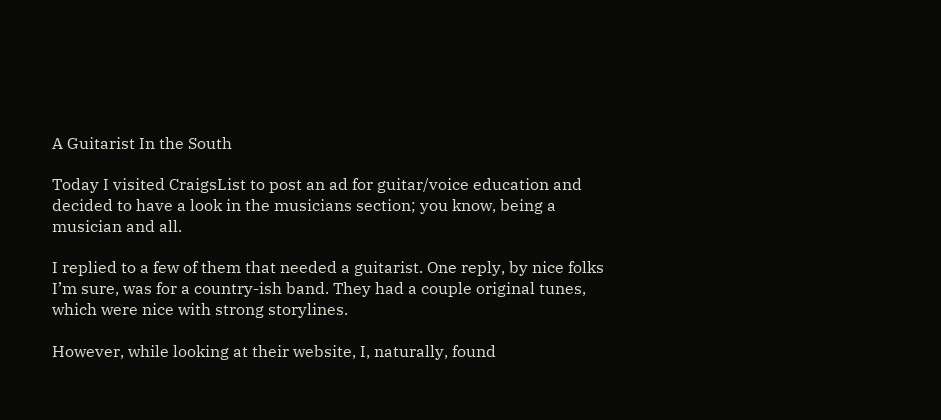A Guitarist In the South

Today I visited CraigsList to post an ad for guitar/voice education and decided to have a look in the musicians section; you know, being a musician and all.

I replied to a few of them that needed a guitarist. One reply, by nice folks I’m sure, was for a country-ish band. They had a couple original tunes, which were nice with strong storylines.

However, while looking at their website, I, naturally, found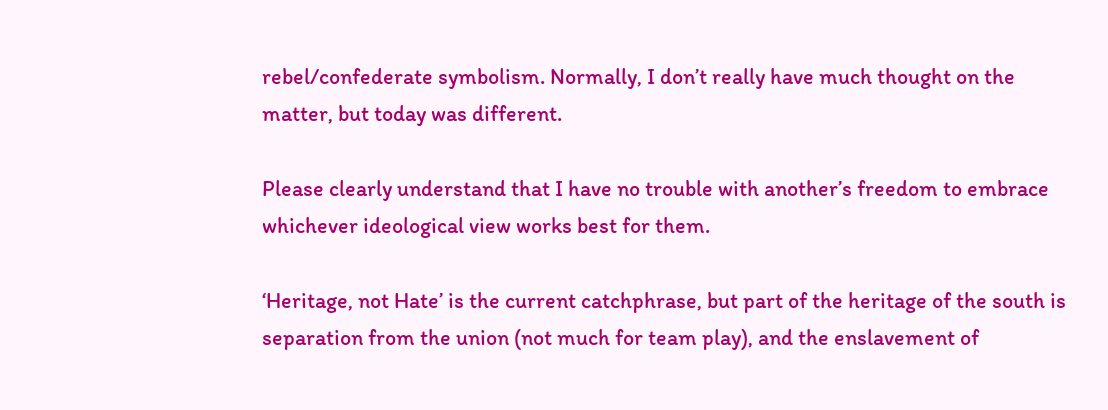rebel/confederate symbolism. Normally, I don’t really have much thought on the matter, but today was different.

Please clearly understand that I have no trouble with another’s freedom to embrace whichever ideological view works best for them.

‘Heritage, not Hate’ is the current catchphrase, but part of the heritage of the south is separation from the union (not much for team play), and the enslavement of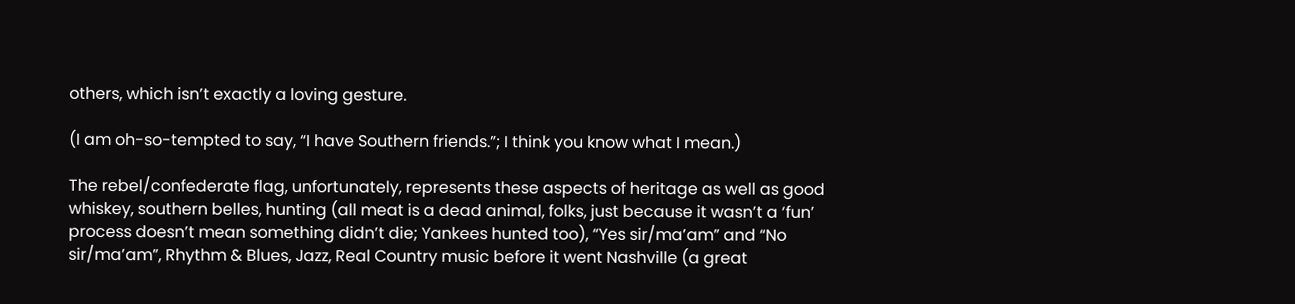others, which isn’t exactly a loving gesture.

(I am oh-so-tempted to say, “I have Southern friends.”; I think you know what I mean.)

The rebel/confederate flag, unfortunately, represents these aspects of heritage as well as good whiskey, southern belles, hunting (all meat is a dead animal, folks, just because it wasn’t a ‘fun’ process doesn’t mean something didn’t die; Yankees hunted too), “Yes sir/ma’am” and “No sir/ma’am”, Rhythm & Blues, Jazz, Real Country music before it went Nashville (a great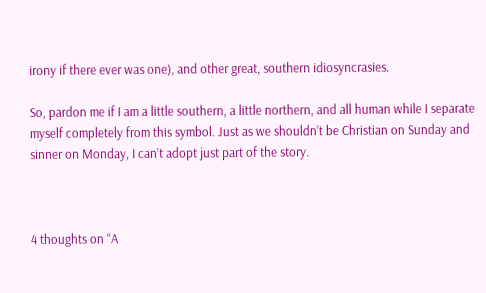irony if there ever was one), and other great, southern idiosyncrasies.

So, pardon me if I am a little southern, a little northern, and all human while I separate myself completely from this symbol. Just as we shouldn’t be Christian on Sunday and sinner on Monday, I can’t adopt just part of the story.



4 thoughts on “A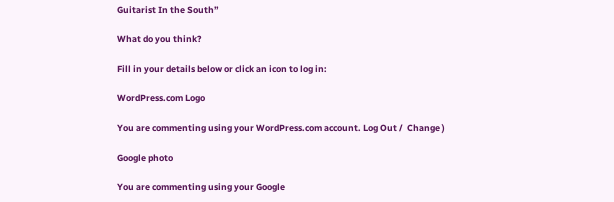Guitarist In the South”

What do you think?

Fill in your details below or click an icon to log in:

WordPress.com Logo

You are commenting using your WordPress.com account. Log Out /  Change )

Google photo

You are commenting using your Google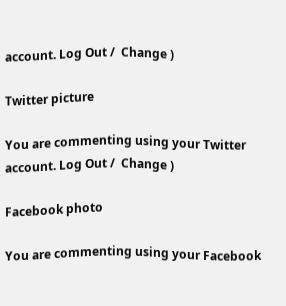account. Log Out /  Change )

Twitter picture

You are commenting using your Twitter account. Log Out /  Change )

Facebook photo

You are commenting using your Facebook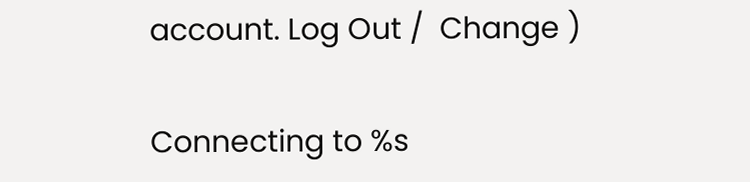account. Log Out /  Change )

Connecting to %s